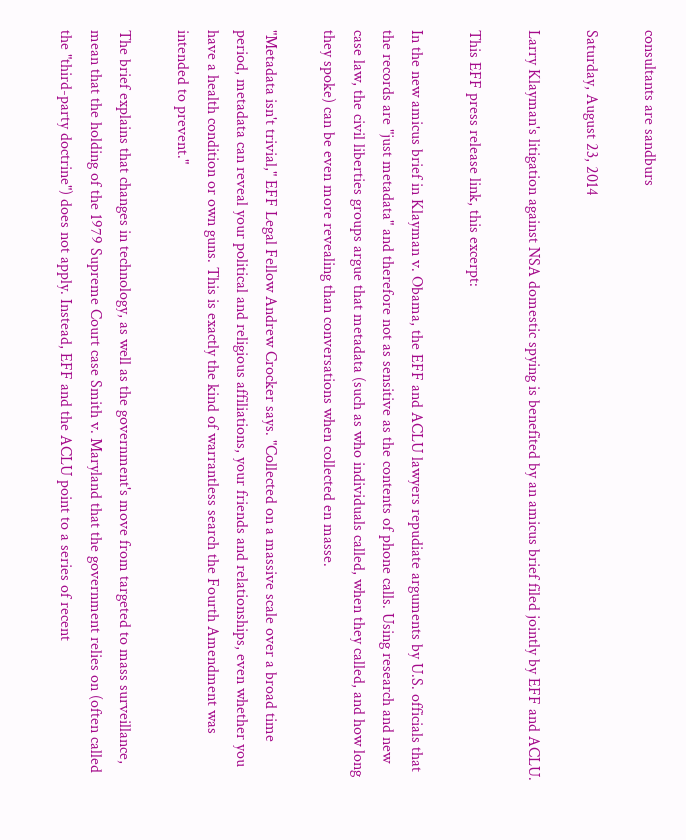consultants are sandburs

Saturday, August 23, 2014

Larry Klayman's litigation against NSA domestic spying is benefited by an amicus brief filed jointly by EFF and ACLU.

This EFF press release link, this excerpt:

In the new amicus brief in Klayman v. Obama, the EFF and ACLU lawyers repudiate arguments by U.S. officials that the records are "just metadata" and therefore not as sensitive as the contents of phone calls. Using research and new case law, the civil liberties groups argue that metadata (such as who individuals called, when they called, and how long they spoke) can be even more revealing than conversations when collected en masse.

"Metadata isn't trivial," EFF Legal Fellow Andrew Crocker says. "Collected on a massive scale over a broad time period, metadata can reveal your political and religious affiliations, your friends and relationships, even whether you have a health condition or own guns. This is exactly the kind of warrantless search the Fourth Amendment was intended to prevent."

The brief explains that changes in technology, as well as the government's move from targeted to mass surveillance, mean that the holding of the 1979 Supreme Court case Smith v. Maryland that the government relies on (often called the "third-party doctrine") does not apply. Instead, EFF and the ACLU point to a series of recent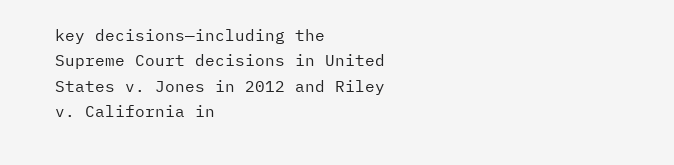key decisions—including the Supreme Court decisions in United States v. Jones in 2012 and Riley v. California in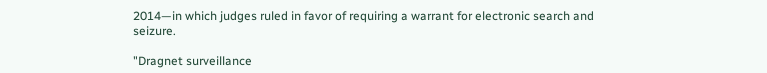2014—in which judges ruled in favor of requiring a warrant for electronic search and seizure.

"Dragnet surveillance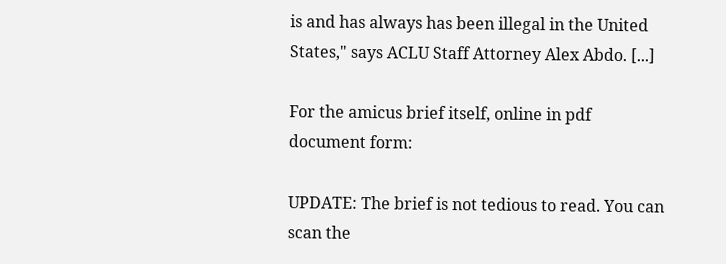is and has always has been illegal in the United States," says ACLU Staff Attorney Alex Abdo. [...]

For the amicus brief itself, online in pdf document form:

UPDATE: The brief is not tedious to read. You can scan the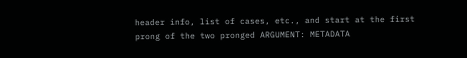header info, list of cases, etc., and start at the first prong of the two pronged ARGUMENT: METADATA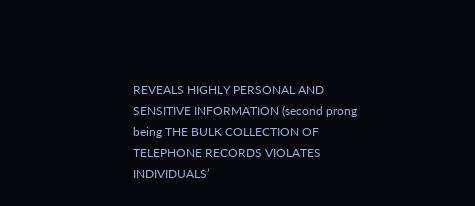REVEALS HIGHLY PERSONAL AND SENSITIVE INFORMATION (second prong being THE BULK COLLECTION OF TELEPHONE RECORDS VIOLATES INDIVIDUALS’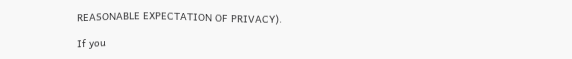REASONABLE EXPECTATION OF PRIVACY).

If you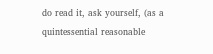do read it, ask yourself, (as a quintessential reasonable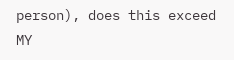person), does this exceed MY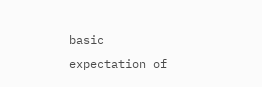basic expectation of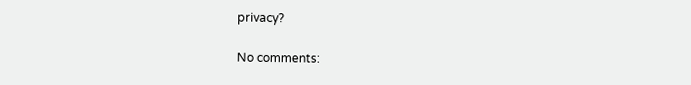privacy?

No comments: